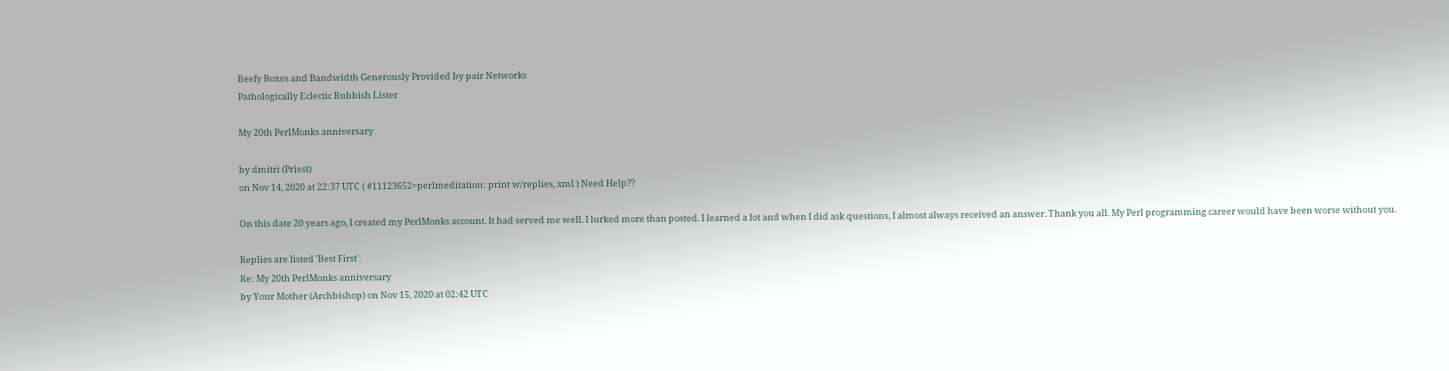Beefy Boxes and Bandwidth Generously Provided by pair Networks
Pathologically Eclectic Rubbish Lister

My 20th PerlMonks anniversary

by dmitri (Priest)
on Nov 14, 2020 at 22:37 UTC ( #11123652=perlmeditation: print w/replies, xml ) Need Help??

On this date 20 years ago, I created my PerlMonks account. It had served me well. I lurked more than posted. I learned a lot and when I did ask questions, I almost always received an answer. Thank you all. My Perl programming career would have been worse without you.

Replies are listed 'Best First'.
Re: My 20th PerlMonks anniversary
by Your Mother (Archbishop) on Nov 15, 2020 at 02:42 UTC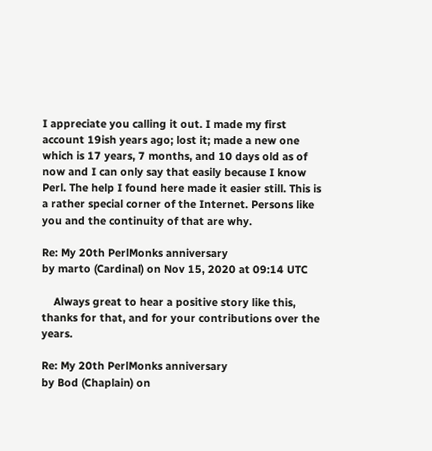I appreciate you calling it out. I made my first account 19ish years ago; lost it; made a new one which is 17 years, 7 months, and 10 days old as of now and I can only say that easily because I know Perl. The help I found here made it easier still. This is a rather special corner of the Internet. Persons like you and the continuity of that are why.

Re: My 20th PerlMonks anniversary
by marto (Cardinal) on Nov 15, 2020 at 09:14 UTC

    Always great to hear a positive story like this, thanks for that, and for your contributions over the years.

Re: My 20th PerlMonks anniversary
by Bod (Chaplain) on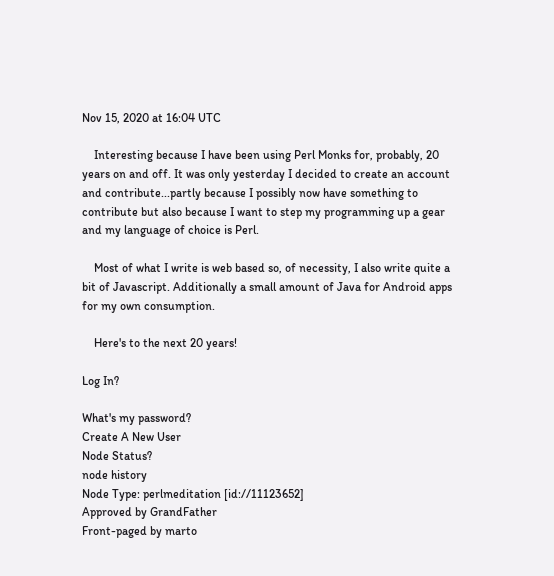Nov 15, 2020 at 16:04 UTC

    Interesting because I have been using Perl Monks for, probably, 20 years on and off. It was only yesterday I decided to create an account and contribute...partly because I possibly now have something to contribute but also because I want to step my programming up a gear and my language of choice is Perl.

    Most of what I write is web based so, of necessity, I also write quite a bit of Javascript. Additionally a small amount of Java for Android apps for my own consumption.

    Here's to the next 20 years!

Log In?

What's my password?
Create A New User
Node Status?
node history
Node Type: perlmeditation [id://11123652]
Approved by GrandFather
Front-paged by marto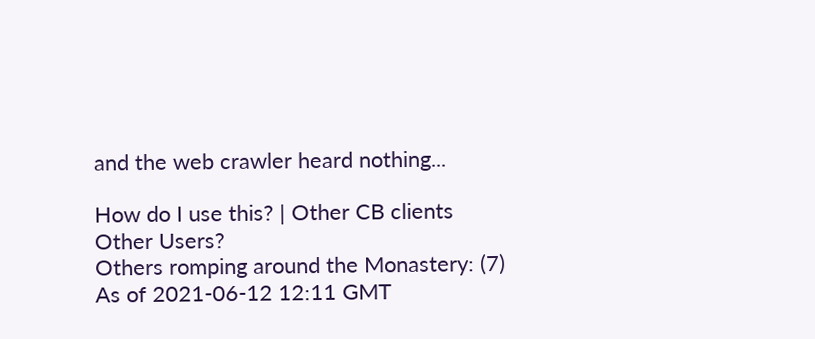and the web crawler heard nothing...

How do I use this? | Other CB clients
Other Users?
Others romping around the Monastery: (7)
As of 2021-06-12 12:11 GMT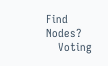Find Nodes?
    Voting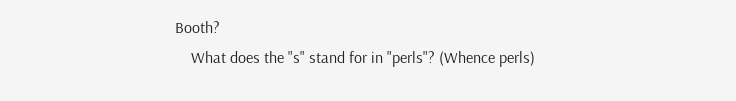Booth?
    What does the "s" stand for in "perls"? (Whence perls)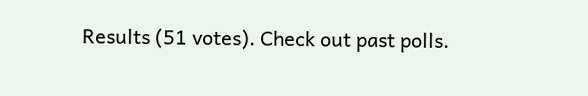Results (51 votes). Check out past polls.